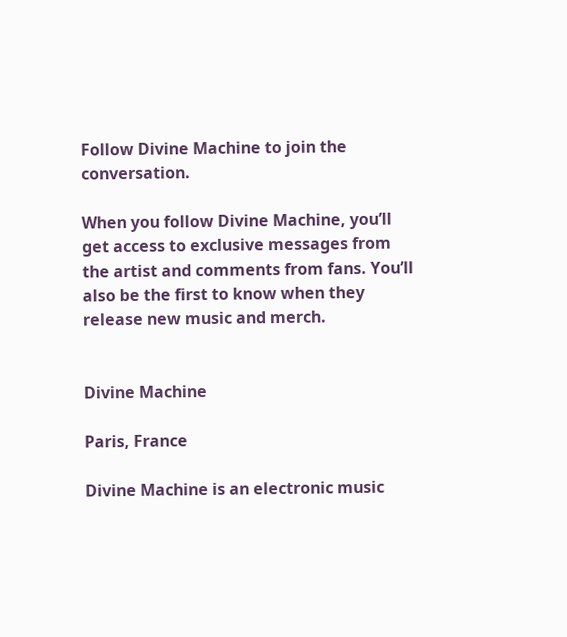Follow Divine Machine to join the conversation.

When you follow Divine Machine, you’ll get access to exclusive messages from the artist and comments from fans. You’ll also be the first to know when they release new music and merch.


Divine Machine

Paris, France

Divine Machine is an electronic music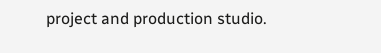project and production studio.